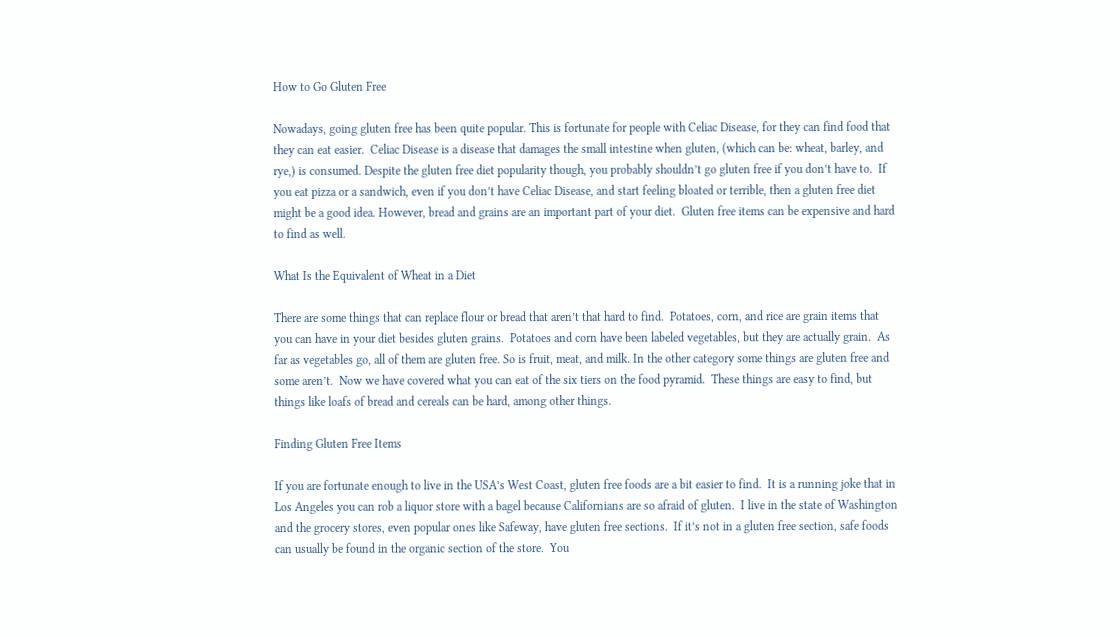How to Go Gluten Free

Nowadays, going gluten free has been quite popular. This is fortunate for people with Celiac Disease, for they can find food that they can eat easier.  Celiac Disease is a disease that damages the small intestine when gluten, (which can be: wheat, barley, and rye,) is consumed. Despite the gluten free diet popularity though, you probably shouldn’t go gluten free if you don’t have to.  If you eat pizza or a sandwich, even if you don’t have Celiac Disease, and start feeling bloated or terrible, then a gluten free diet might be a good idea. However, bread and grains are an important part of your diet.  Gluten free items can be expensive and hard to find as well.

What Is the Equivalent of Wheat in a Diet

There are some things that can replace flour or bread that aren’t that hard to find.  Potatoes, corn, and rice are grain items that you can have in your diet besides gluten grains.  Potatoes and corn have been labeled vegetables, but they are actually grain.  As far as vegetables go, all of them are gluten free. So is fruit, meat, and milk. In the other category some things are gluten free and some aren’t.  Now we have covered what you can eat of the six tiers on the food pyramid.  These things are easy to find, but things like loafs of bread and cereals can be hard, among other things.

Finding Gluten Free Items

If you are fortunate enough to live in the USA’s West Coast, gluten free foods are a bit easier to find.  It is a running joke that in Los Angeles you can rob a liquor store with a bagel because Californians are so afraid of gluten.  I live in the state of Washington and the grocery stores, even popular ones like Safeway, have gluten free sections.  If it’s not in a gluten free section, safe foods can usually be found in the organic section of the store.  You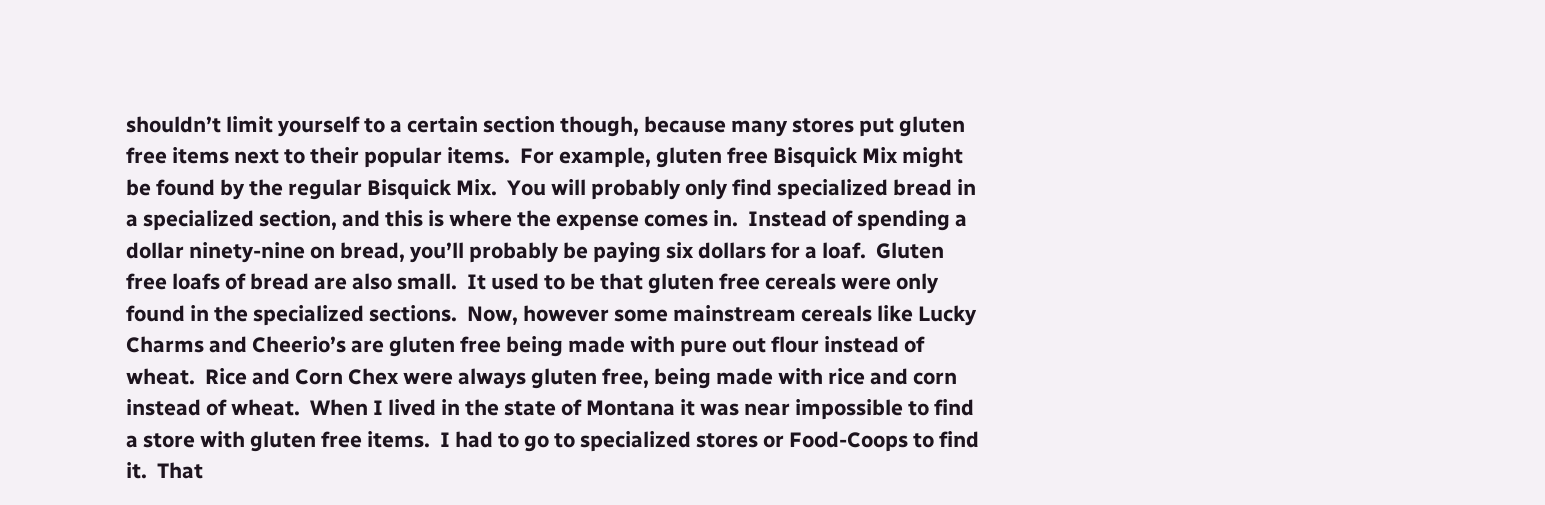shouldn’t limit yourself to a certain section though, because many stores put gluten free items next to their popular items.  For example, gluten free Bisquick Mix might be found by the regular Bisquick Mix.  You will probably only find specialized bread in a specialized section, and this is where the expense comes in.  Instead of spending a dollar ninety-nine on bread, you’ll probably be paying six dollars for a loaf.  Gluten free loafs of bread are also small.  It used to be that gluten free cereals were only found in the specialized sections.  Now, however some mainstream cereals like Lucky Charms and Cheerio’s are gluten free being made with pure out flour instead of wheat.  Rice and Corn Chex were always gluten free, being made with rice and corn instead of wheat.  When I lived in the state of Montana it was near impossible to find a store with gluten free items.  I had to go to specialized stores or Food-Coops to find it.  That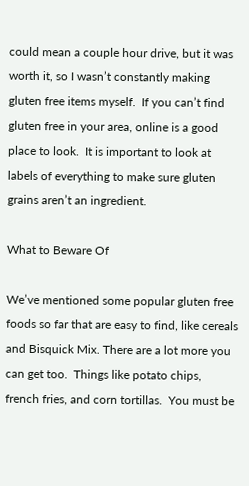could mean a couple hour drive, but it was worth it, so I wasn’t constantly making gluten free items myself.  If you can’t find gluten free in your area, online is a good place to look.  It is important to look at labels of everything to make sure gluten grains aren’t an ingredient.

What to Beware Of

We’ve mentioned some popular gluten free foods so far that are easy to find, like cereals and Bisquick Mix. There are a lot more you can get too.  Things like potato chips, french fries, and corn tortillas.  You must be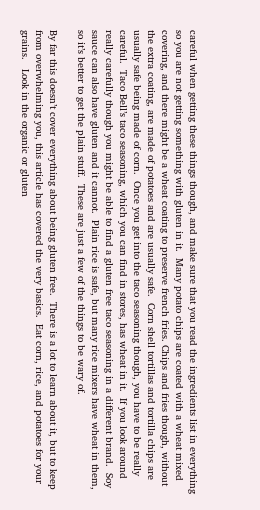careful when getting these things though, and make sure that you read the ingredients list in everything so you are not getting something with gluten in it.  Many potato chips are coated with a wheat mixed covering, and there might be a wheat coating to preserve french fries. Chips and fries though, without the extra coating, are made of potatoes and are usually safe.  Corn shell tortillas and tortilla chips are usually safe being made of corn.  Once you get into the taco seasoning though, you have to be really careful.  Taco Bell’s taco seasoning, which you can find in stores, has wheat in it.  If you look around really carefully though you might be able to find a gluten free taco seasoning in a different brand.  Soy sauce can also have gluten and it cannot.  Plain rice is safe, but many rice mixers have wheat in them, so it’s better to get the plain stuff.  These are just a few of the things to be wary of.

By far this doesn’t cover everything about being gluten free.  There is a lot to learn about it, but to keep from overwhelming you, this article has covered the very basics.  Eat corn, rice, and potatoes for your grains.   Look in the organic or gluten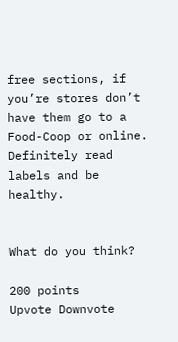free sections, if you’re stores don’t have them go to a Food-Coop or online.  Definitely read labels and be healthy.


What do you think?

200 points
Upvote Downvote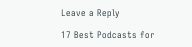Leave a Reply

17 Best Podcasts for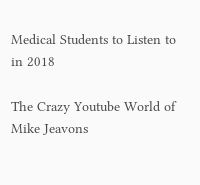Medical Students to Listen to in 2018

The Crazy Youtube World of Mike Jeavons